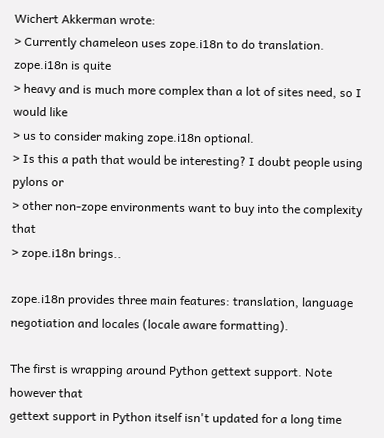Wichert Akkerman wrote:
> Currently chameleon uses zope.i18n to do translation. zope.i18n is quite
> heavy and is much more complex than a lot of sites need, so I would like
> us to consider making zope.i18n optional.
> Is this a path that would be interesting? I doubt people using pylons or
> other non-zope environments want to buy into the complexity that
> zope.i18n brings..

zope.i18n provides three main features: translation, language
negotiation and locales (locale aware formatting).

The first is wrapping around Python gettext support. Note however that
gettext support in Python itself isn't updated for a long time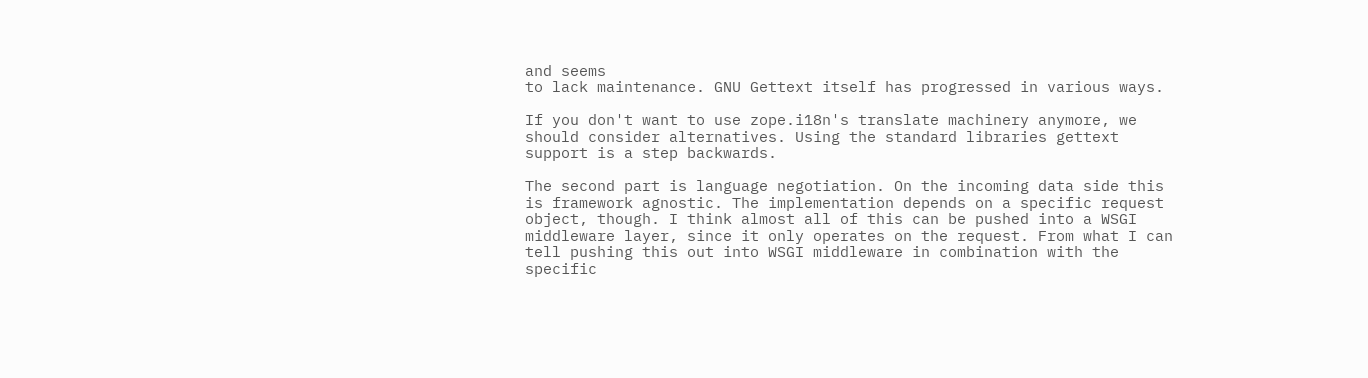and seems
to lack maintenance. GNU Gettext itself has progressed in various ways.

If you don't want to use zope.i18n's translate machinery anymore, we
should consider alternatives. Using the standard libraries gettext
support is a step backwards.

The second part is language negotiation. On the incoming data side this
is framework agnostic. The implementation depends on a specific request
object, though. I think almost all of this can be pushed into a WSGI
middleware layer, since it only operates on the request. From what I can
tell pushing this out into WSGI middleware in combination with the
specific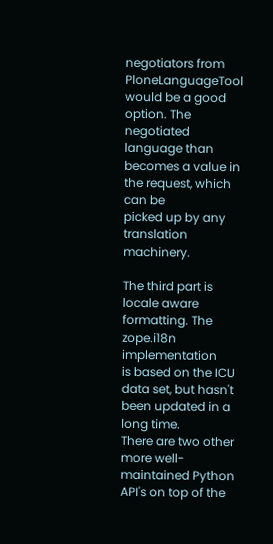negotiators from PloneLanguageTool would be a good option. The
negotiated language than becomes a value in the request, which can be
picked up by any translation machinery.

The third part is locale aware formatting. The zope.i18n implementation
is based on the ICU data set, but hasn't been updated in a long time.
There are two other more well-maintained Python API's on top of the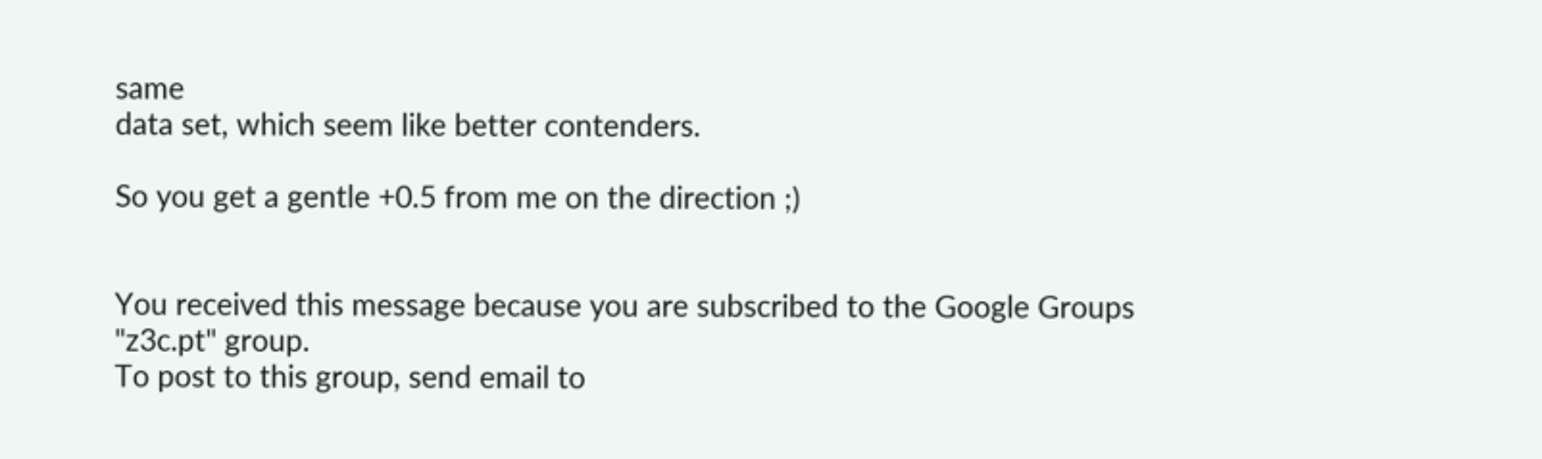same
data set, which seem like better contenders.

So you get a gentle +0.5 from me on the direction ;)


You received this message because you are subscribed to the Google Groups
"z3c.pt" group.
To post to this group, send email to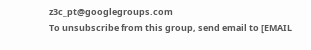z3c_pt@googlegroups.com
To unsubscribe from this group, send email to [EMAIL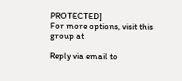PROTECTED]
For more options, visit this group at

Reply via email to